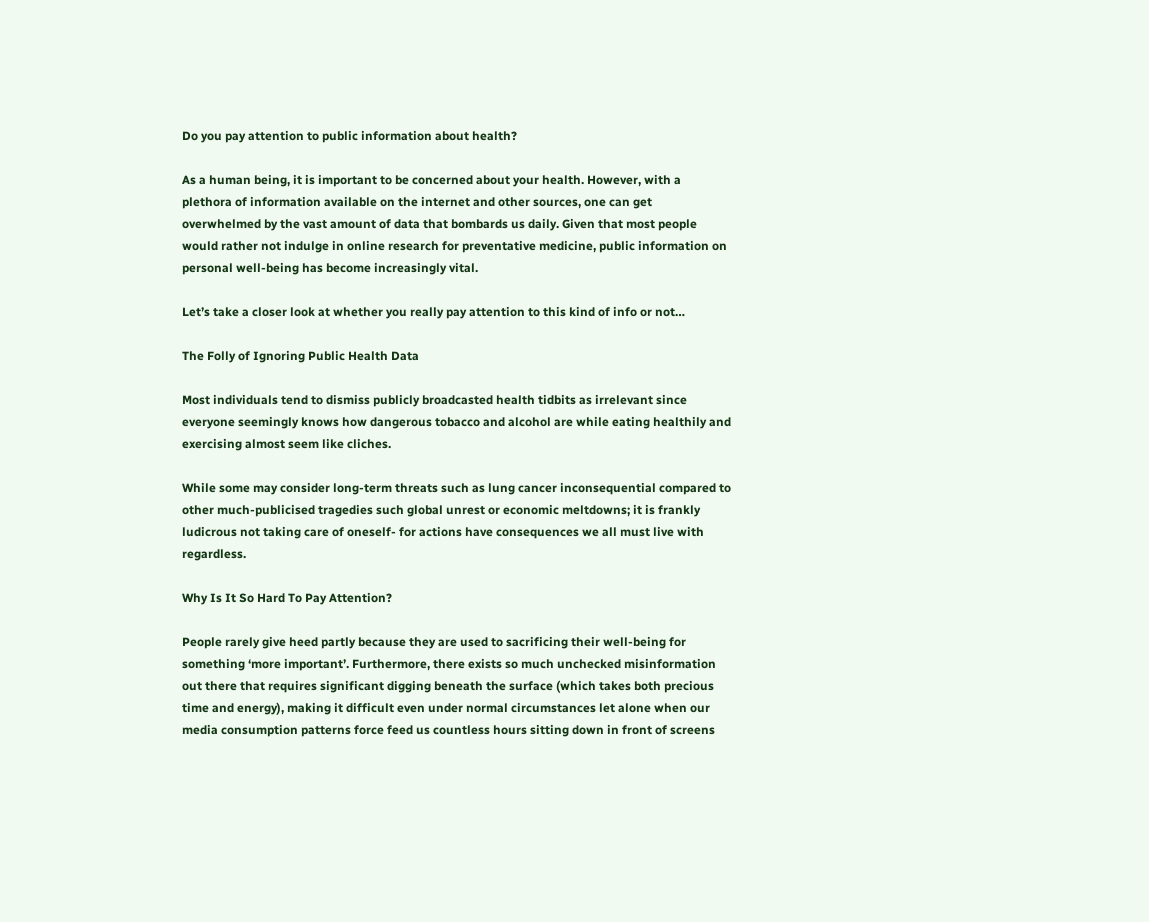Do you pay attention to public information about health?

As a human being, it is important to be concerned about your health. However, with a plethora of information available on the internet and other sources, one can get overwhelmed by the vast amount of data that bombards us daily. Given that most people would rather not indulge in online research for preventative medicine, public information on personal well-being has become increasingly vital.

Let’s take a closer look at whether you really pay attention to this kind of info or not…

The Folly of Ignoring Public Health Data

Most individuals tend to dismiss publicly broadcasted health tidbits as irrelevant since everyone seemingly knows how dangerous tobacco and alcohol are while eating healthily and exercising almost seem like cliches.

While some may consider long-term threats such as lung cancer inconsequential compared to other much-publicised tragedies such global unrest or economic meltdowns; it is frankly ludicrous not taking care of oneself- for actions have consequences we all must live with regardless.

Why Is It So Hard To Pay Attention?

People rarely give heed partly because they are used to sacrificing their well-being for something ‘more important’. Furthermore, there exists so much unchecked misinformation out there that requires significant digging beneath the surface (which takes both precious time and energy), making it difficult even under normal circumstances let alone when our media consumption patterns force feed us countless hours sitting down in front of screens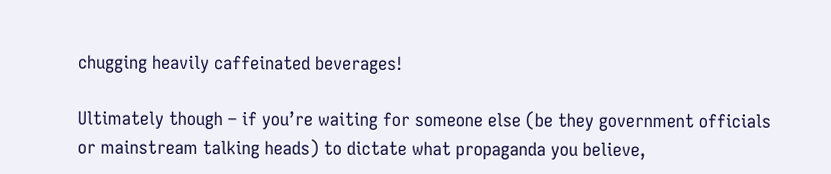chugging heavily caffeinated beverages!

Ultimately though – if you’re waiting for someone else (be they government officials or mainstream talking heads) to dictate what propaganda you believe,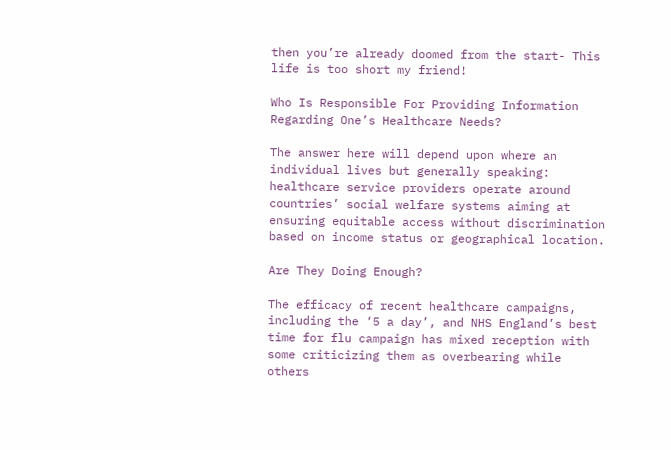then you’re already doomed from the start- This life is too short my friend!

Who Is Responsible For Providing Information Regarding One’s Healthcare Needs?

The answer here will depend upon where an individual lives but generally speaking: healthcare service providers operate around countries’ social welfare systems aiming at ensuring equitable access without discrimination based on income status or geographical location.

Are They Doing Enough?

The efficacy of recent healthcare campaigns, including the ‘5 a day’, and NHS England’s best time for flu campaign has mixed reception with some criticizing them as overbearing while others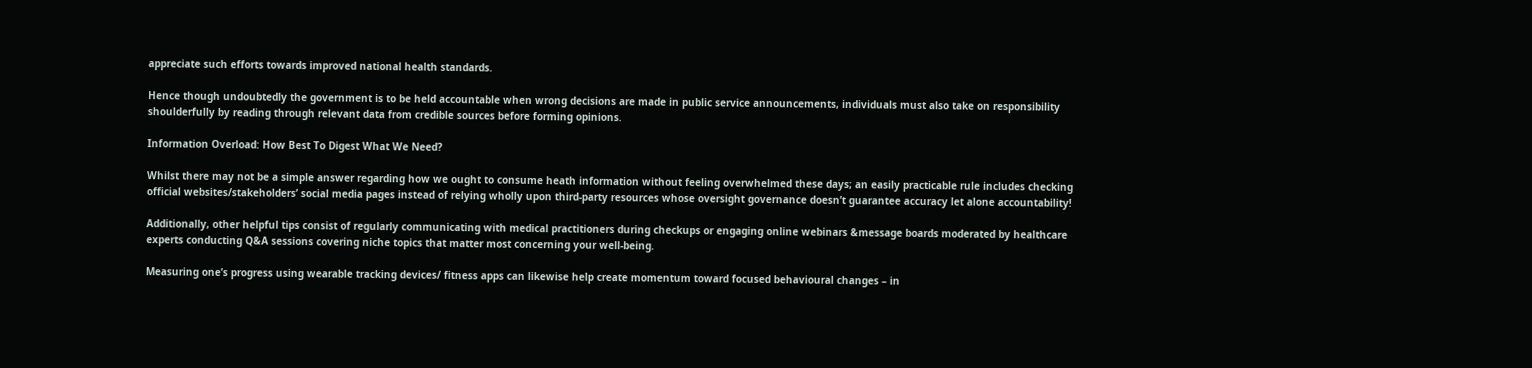appreciate such efforts towards improved national health standards.

Hence though undoubtedly the government is to be held accountable when wrong decisions are made in public service announcements, individuals must also take on responsibility shoulderfully by reading through relevant data from credible sources before forming opinions.

Information Overload: How Best To Digest What We Need?

Whilst there may not be a simple answer regarding how we ought to consume heath information without feeling overwhelmed these days; an easily practicable rule includes checking official websites/stakeholders’ social media pages instead of relying wholly upon third-party resources whose oversight governance doesn’t guarantee accuracy let alone accountability!

Additionally, other helpful tips consist of regularly communicating with medical practitioners during checkups or engaging online webinars &message boards moderated by healthcare experts conducting Q&A sessions covering niche topics that matter most concerning your well-being.

Measuring one’s progress using wearable tracking devices/ fitness apps can likewise help create momentum toward focused behavioural changes – in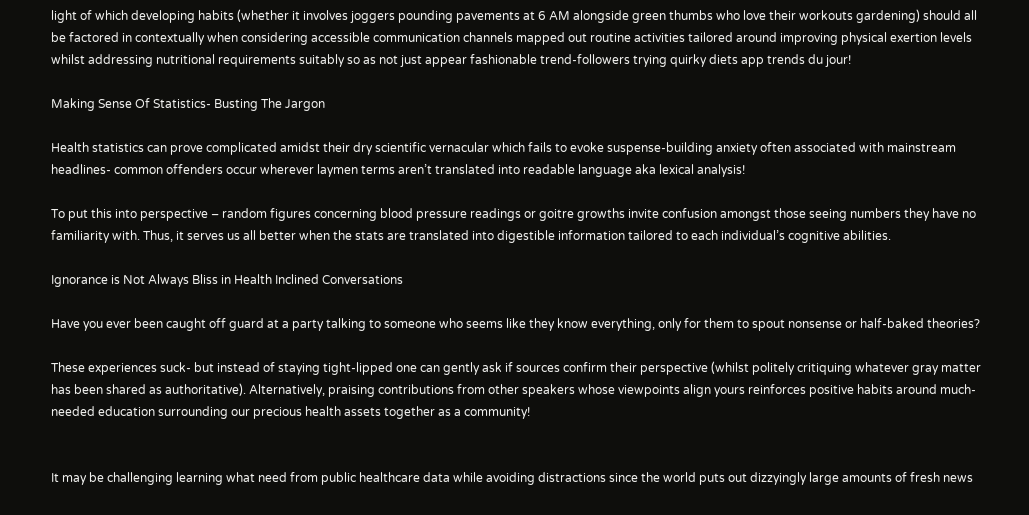light of which developing habits (whether it involves joggers pounding pavements at 6 AM alongside green thumbs who love their workouts gardening) should all be factored in contextually when considering accessible communication channels mapped out routine activities tailored around improving physical exertion levels whilst addressing nutritional requirements suitably so as not just appear fashionable trend-followers trying quirky diets app trends du jour!

Making Sense Of Statistics- Busting The Jargon

Health statistics can prove complicated amidst their dry scientific vernacular which fails to evoke suspense-building anxiety often associated with mainstream headlines- common offenders occur wherever laymen terms aren’t translated into readable language aka lexical analysis!

To put this into perspective – random figures concerning blood pressure readings or goitre growths invite confusion amongst those seeing numbers they have no familiarity with. Thus, it serves us all better when the stats are translated into digestible information tailored to each individual’s cognitive abilities.

Ignorance is Not Always Bliss in Health Inclined Conversations

Have you ever been caught off guard at a party talking to someone who seems like they know everything, only for them to spout nonsense or half-baked theories?

These experiences suck- but instead of staying tight-lipped one can gently ask if sources confirm their perspective (whilst politely critiquing whatever gray matter has been shared as authoritative). Alternatively, praising contributions from other speakers whose viewpoints align yours reinforces positive habits around much-needed education surrounding our precious health assets together as a community!


It may be challenging learning what need from public healthcare data while avoiding distractions since the world puts out dizzyingly large amounts of fresh news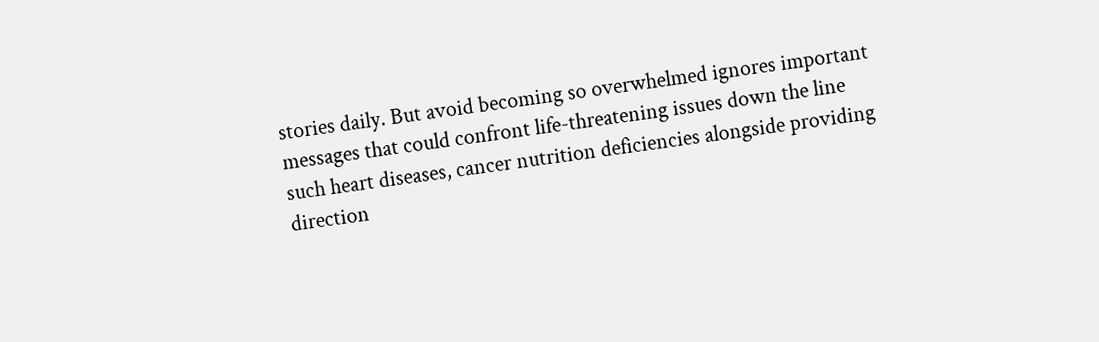stories daily. But avoid becoming so overwhelmed ignores important messages that could confront life-threatening issues down the line such heart diseases, cancer nutrition deficiencies alongside providing direction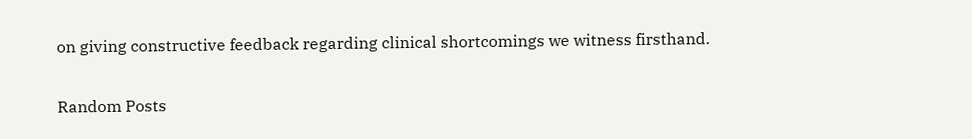on giving constructive feedback regarding clinical shortcomings we witness firsthand.

Random Posts